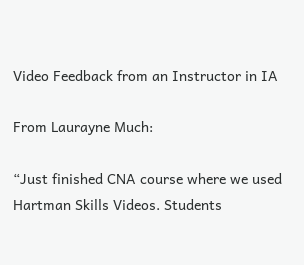Video Feedback from an Instructor in IA

From Laurayne Much:

“Just finished CNA course where we used Hartman Skills Videos. Students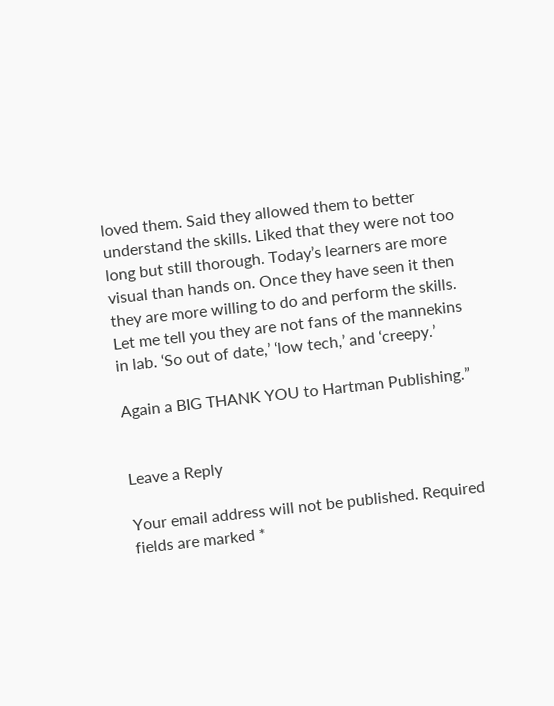loved them. Said they allowed them to better understand the skills. Liked that they were not too long but still thorough. Today’s learners are more visual than hands on. Once they have seen it then they are more willing to do and perform the skills. Let me tell you they are not fans of the mannekins in lab. ‘So out of date,’ ‘low tech,’ and ‘creepy.’

Again a BIG THANK YOU to Hartman Publishing.”


Leave a Reply

Your email address will not be published. Required fields are marked *